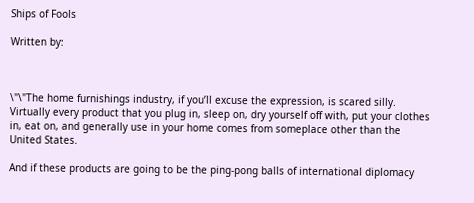Ships of Fools

Written by:



\"\"The home furnishings industry, if you’ll excuse the expression, is scared silly. Virtually every product that you plug in, sleep on, dry yourself off with, put your clothes in, eat on, and generally use in your home comes from someplace other than the United States.

And if these products are going to be the ping-pong balls of international diplomacy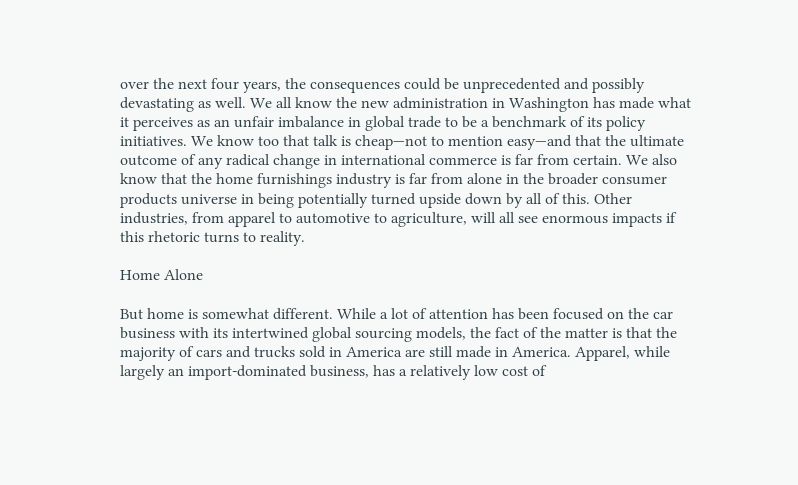over the next four years, the consequences could be unprecedented and possibly devastating as well. We all know the new administration in Washington has made what it perceives as an unfair imbalance in global trade to be a benchmark of its policy initiatives. We know too that talk is cheap—not to mention easy—and that the ultimate outcome of any radical change in international commerce is far from certain. We also know that the home furnishings industry is far from alone in the broader consumer products universe in being potentially turned upside down by all of this. Other industries, from apparel to automotive to agriculture, will all see enormous impacts if this rhetoric turns to reality.

Home Alone

But home is somewhat different. While a lot of attention has been focused on the car business with its intertwined global sourcing models, the fact of the matter is that the majority of cars and trucks sold in America are still made in America. Apparel, while largely an import-dominated business, has a relatively low cost of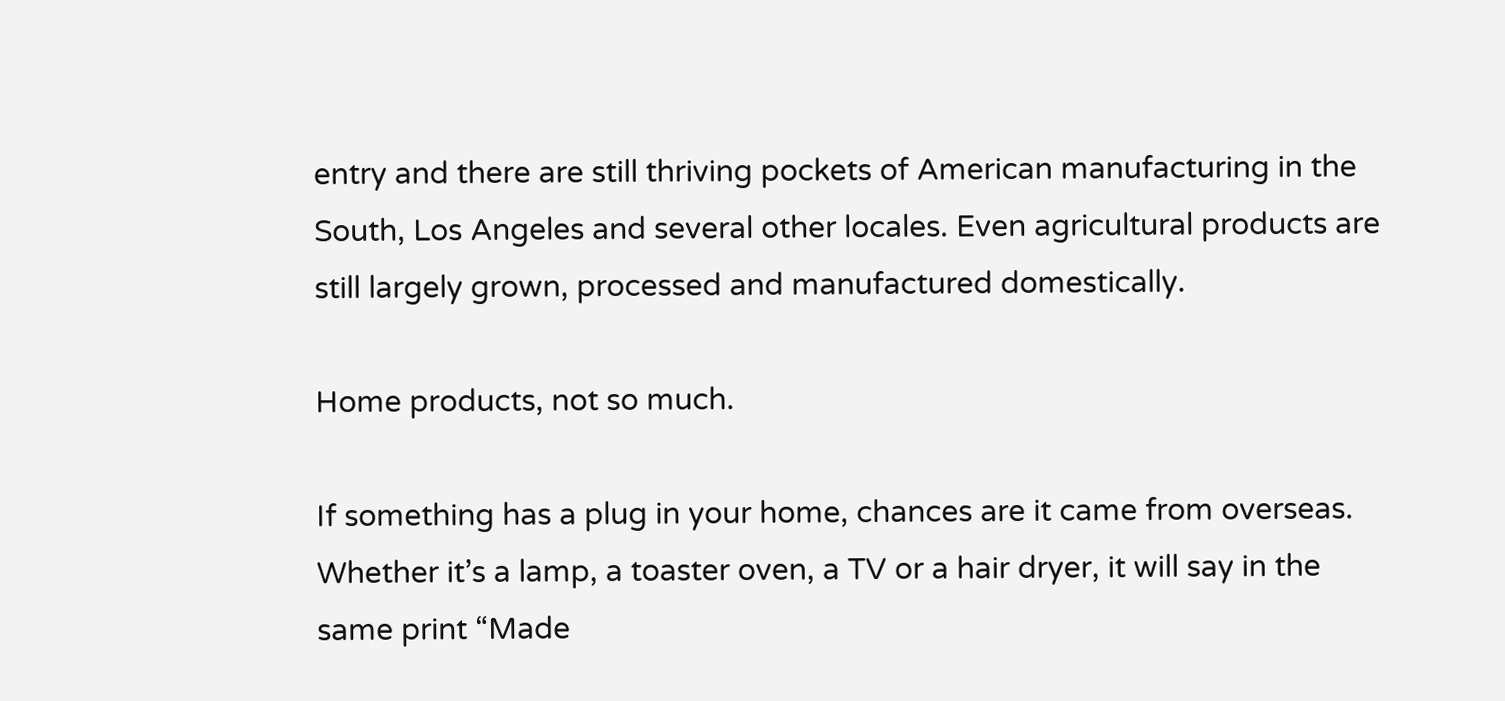entry and there are still thriving pockets of American manufacturing in the South, Los Angeles and several other locales. Even agricultural products are still largely grown, processed and manufactured domestically.

Home products, not so much.

If something has a plug in your home, chances are it came from overseas. Whether it’s a lamp, a toaster oven, a TV or a hair dryer, it will say in the same print “Made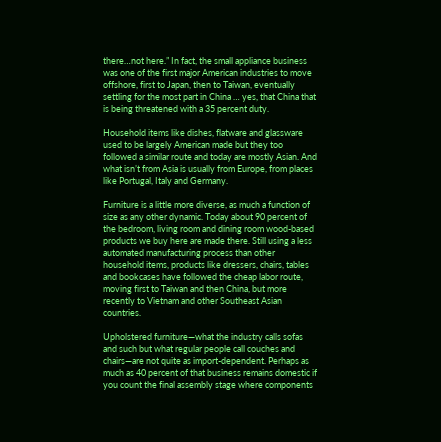there…not here.” In fact, the small appliance business was one of the first major American industries to move offshore, first to Japan, then to Taiwan, eventually settling for the most part in China … yes, that China that is being threatened with a 35 percent duty.

Household items like dishes, flatware and glassware used to be largely American made but they too followed a similar route and today are mostly Asian. And what isn’t from Asia is usually from Europe, from places like Portugal, Italy and Germany.

Furniture is a little more diverse, as much a function of size as any other dynamic. Today about 90 percent of the bedroom, living room and dining room wood-based products we buy here are made there. Still using a less automated manufacturing process than other household items, products like dressers, chairs, tables and bookcases have followed the cheap labor route, moving first to Taiwan and then China, but more recently to Vietnam and other Southeast Asian countries.

Upholstered furniture—what the industry calls sofas and such but what regular people call couches and chairs—are not quite as import-dependent. Perhaps as much as 40 percent of that business remains domestic if you count the final assembly stage where components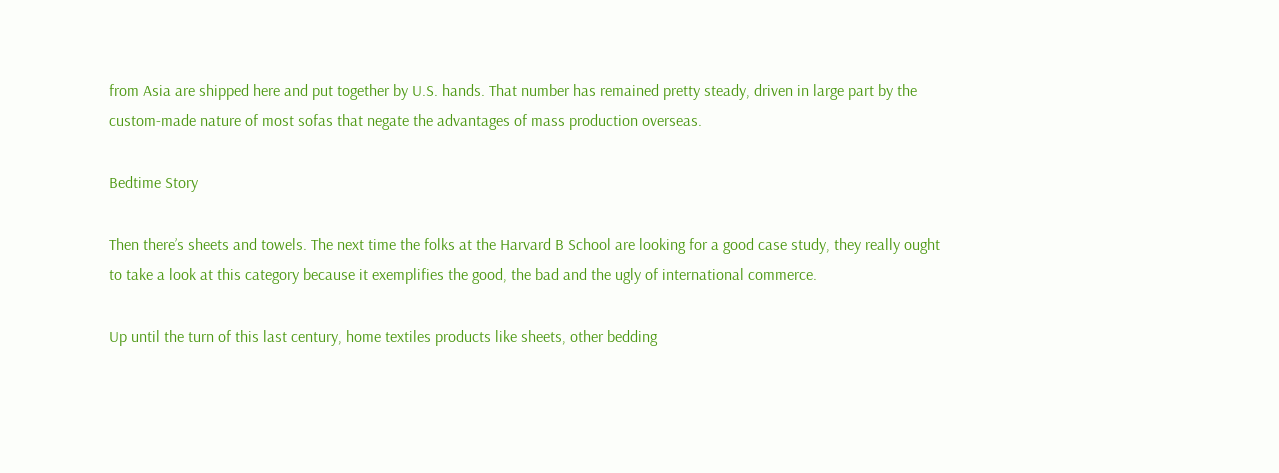from Asia are shipped here and put together by U.S. hands. That number has remained pretty steady, driven in large part by the custom-made nature of most sofas that negate the advantages of mass production overseas.

Bedtime Story

Then there’s sheets and towels. The next time the folks at the Harvard B School are looking for a good case study, they really ought to take a look at this category because it exemplifies the good, the bad and the ugly of international commerce.

Up until the turn of this last century, home textiles products like sheets, other bedding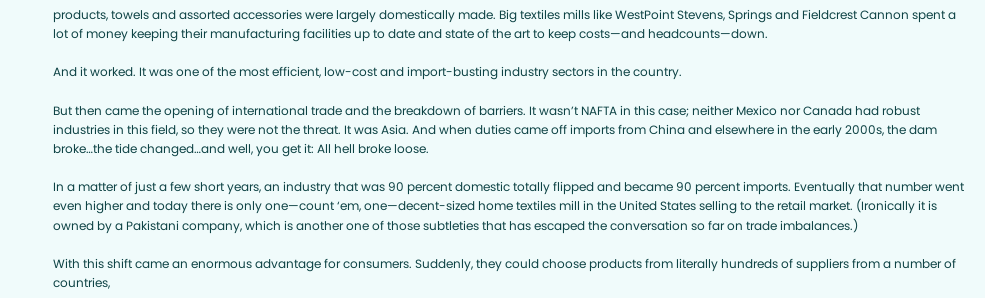products, towels and assorted accessories were largely domestically made. Big textiles mills like WestPoint Stevens, Springs and Fieldcrest Cannon spent a lot of money keeping their manufacturing facilities up to date and state of the art to keep costs—and headcounts—down.

And it worked. It was one of the most efficient, low-cost and import-busting industry sectors in the country.

But then came the opening of international trade and the breakdown of barriers. It wasn’t NAFTA in this case; neither Mexico nor Canada had robust industries in this field, so they were not the threat. It was Asia. And when duties came off imports from China and elsewhere in the early 2000s, the dam broke…the tide changed…and well, you get it: All hell broke loose.

In a matter of just a few short years, an industry that was 90 percent domestic totally flipped and became 90 percent imports. Eventually that number went even higher and today there is only one—count ‘em, one—decent-sized home textiles mill in the United States selling to the retail market. (Ironically it is owned by a Pakistani company, which is another one of those subtleties that has escaped the conversation so far on trade imbalances.)

With this shift came an enormous advantage for consumers. Suddenly, they could choose products from literally hundreds of suppliers from a number of countries,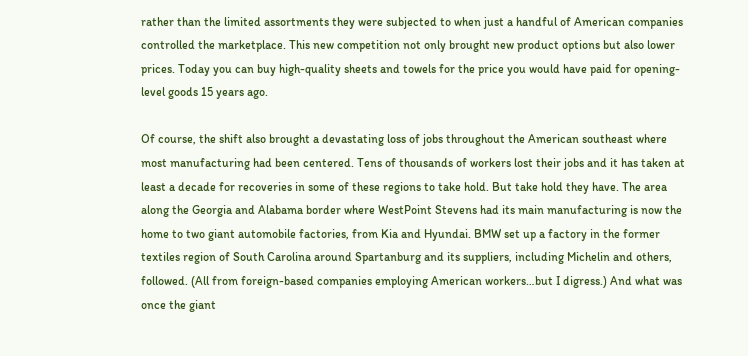rather than the limited assortments they were subjected to when just a handful of American companies controlled the marketplace. This new competition not only brought new product options but also lower prices. Today you can buy high-quality sheets and towels for the price you would have paid for opening-level goods 15 years ago.

Of course, the shift also brought a devastating loss of jobs throughout the American southeast where most manufacturing had been centered. Tens of thousands of workers lost their jobs and it has taken at least a decade for recoveries in some of these regions to take hold. But take hold they have. The area along the Georgia and Alabama border where WestPoint Stevens had its main manufacturing is now the home to two giant automobile factories, from Kia and Hyundai. BMW set up a factory in the former textiles region of South Carolina around Spartanburg and its suppliers, including Michelin and others, followed. (All from foreign-based companies employing American workers…but I digress.) And what was once the giant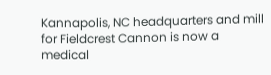Kannapolis, NC headquarters and mill for Fieldcrest Cannon is now a medical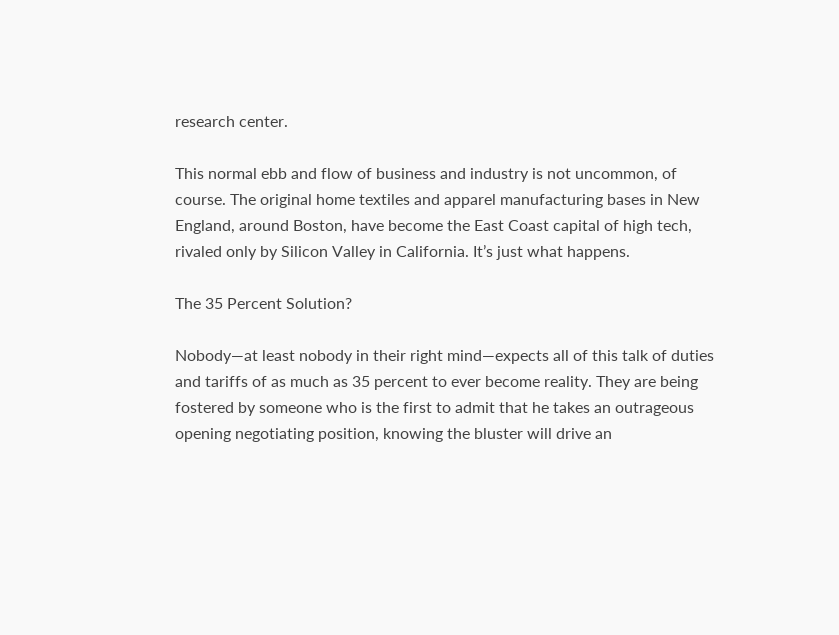research center.

This normal ebb and flow of business and industry is not uncommon, of course. The original home textiles and apparel manufacturing bases in New England, around Boston, have become the East Coast capital of high tech, rivaled only by Silicon Valley in California. It’s just what happens.

The 35 Percent Solution?

Nobody—at least nobody in their right mind—expects all of this talk of duties and tariffs of as much as 35 percent to ever become reality. They are being fostered by someone who is the first to admit that he takes an outrageous opening negotiating position, knowing the bluster will drive an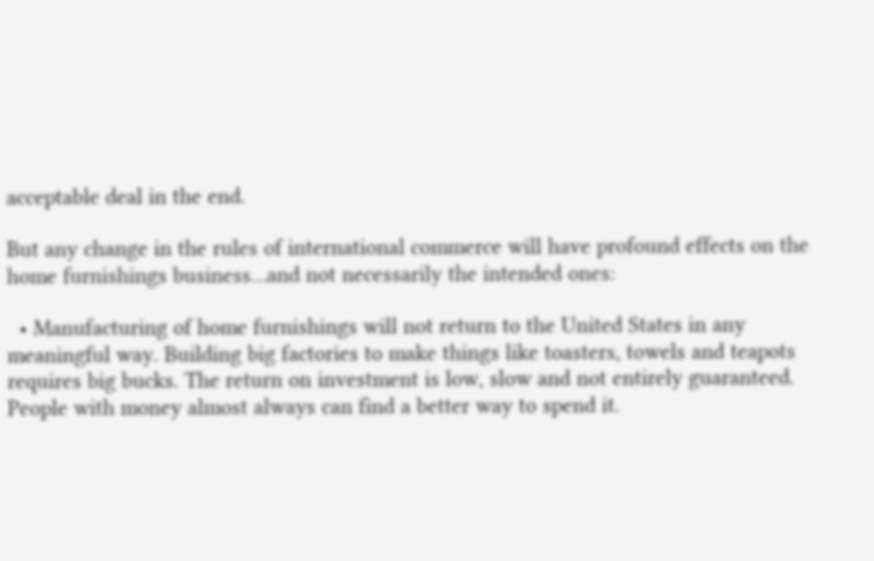acceptable deal in the end.

But any change in the rules of international commerce will have profound effects on the home furnishings business…and not necessarily the intended ones:

  • Manufacturing of home furnishings will not return to the United States in any meaningful way. Building big factories to make things like toasters, towels and teapots requires big bucks. The return on investment is low, slow and not entirely guaranteed. People with money almost always can find a better way to spend it.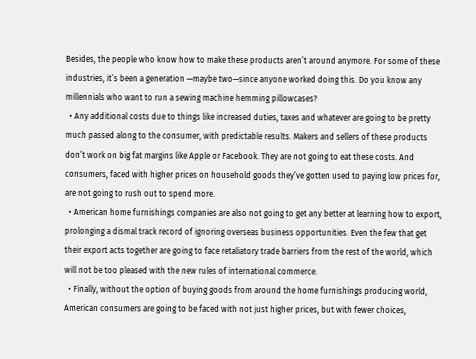Besides, the people who know how to make these products aren’t around anymore. For some of these industries, it’s been a generation —maybe two—since anyone worked doing this. Do you know any millennials who want to run a sewing machine hemming pillowcases?
  • Any additional costs due to things like increased duties, taxes and whatever are going to be pretty much passed along to the consumer, with predictable results. Makers and sellers of these products don’t work on big fat margins like Apple or Facebook. They are not going to eat these costs. And consumers, faced with higher prices on household goods they’ve gotten used to paying low prices for, are not going to rush out to spend more.
  • American home furnishings companies are also not going to get any better at learning how to export, prolonging a dismal track record of ignoring overseas business opportunities. Even the few that get their export acts together are going to face retaliatory trade barriers from the rest of the world, which will not be too pleased with the new rules of international commerce.
  • Finally, without the option of buying goods from around the home furnishings producing world, American consumers are going to be faced with not just higher prices, but with fewer choices,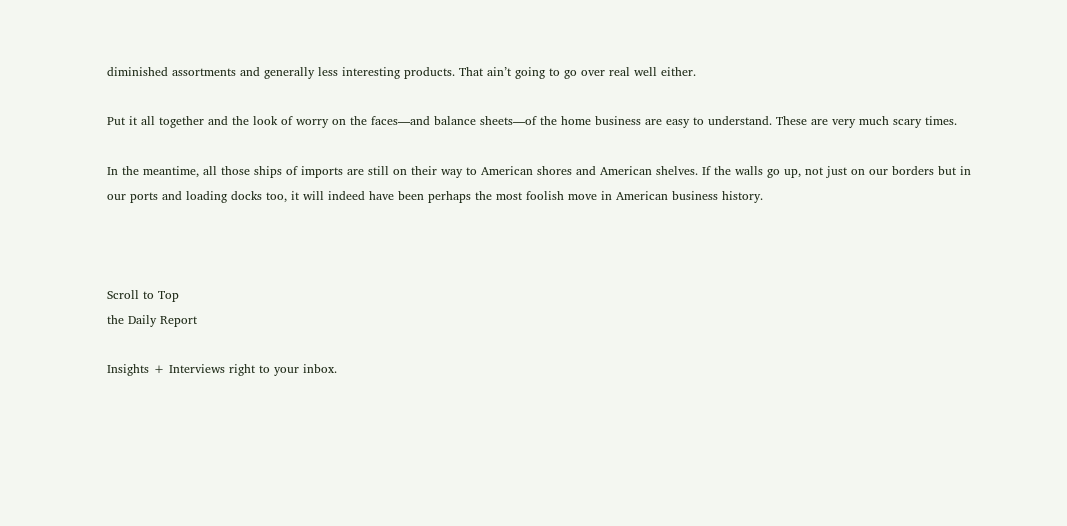diminished assortments and generally less interesting products. That ain’t going to go over real well either.

Put it all together and the look of worry on the faces—and balance sheets—of the home business are easy to understand. These are very much scary times.

In the meantime, all those ships of imports are still on their way to American shores and American shelves. If the walls go up, not just on our borders but in our ports and loading docks too, it will indeed have been perhaps the most foolish move in American business history.



Scroll to Top
the Daily Report

Insights + Interviews right to your inbox.